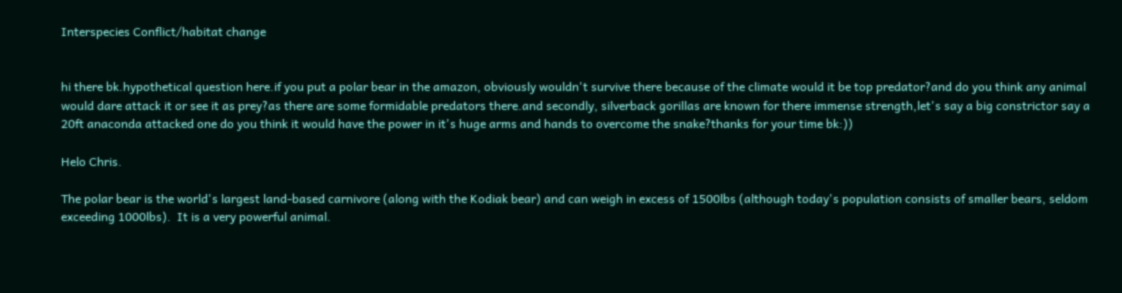Interspecies Conflict/habitat change


hi there bk.hypothetical question here.if you put a polar bear in the amazon, obviously wouldn't survive there because of the climate would it be top predator?and do you think any animal would dare attack it or see it as prey?as there are some formidable predators there.and secondly, silverback gorillas are known for there immense strength,let's say a big constrictor say a 20ft anaconda attacked one do you think it would have the power in it's huge arms and hands to overcome the snake?thanks for your time bk:))

Helo Chris.

The polar bear is the world's largest land-based carnivore (along with the Kodiak bear) and can weigh in excess of 1500lbs (although today's population consists of smaller bears, seldom exceeding 1000lbs).  It is a very powerful animal.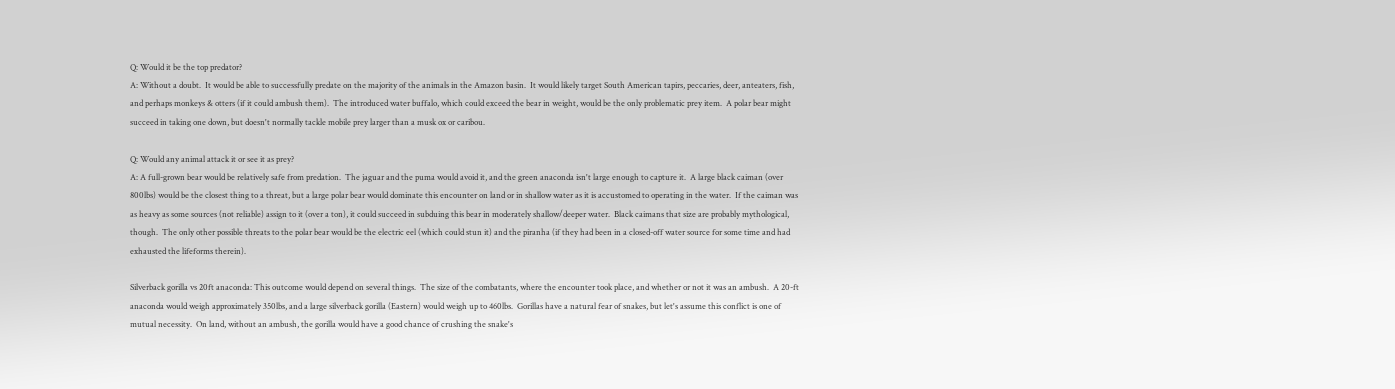Q: Would it be the top predator?
A: Without a doubt.  It would be able to successfully predate on the majority of the animals in the Amazon basin.  It would likely target South American tapirs, peccaries, deer, anteaters, fish, and perhaps monkeys & otters (if it could ambush them).  The introduced water buffalo, which could exceed the bear in weight, would be the only problematic prey item.  A polar bear might succeed in taking one down, but doesn't normally tackle mobile prey larger than a musk ox or caribou.

Q: Would any animal attack it or see it as prey?
A: A full-grown bear would be relatively safe from predation.  The jaguar and the puma would avoid it, and the green anaconda isn't large enough to capture it.  A large black caiman (over 800lbs) would be the closest thing to a threat, but a large polar bear would dominate this encounter on land or in shallow water as it is accustomed to operating in the water.  If the caiman was as heavy as some sources (not reliable) assign to it (over a ton), it could succeed in subduing this bear in moderately shallow/deeper water.  Black caimans that size are probably mythological, though.  The only other possible threats to the polar bear would be the electric eel (which could stun it) and the piranha (if they had been in a closed-off water source for some time and had exhausted the lifeforms therein).

Silverback gorilla vs 20ft anaconda: This outcome would depend on several things.  The size of the combatants, where the encounter took place, and whether or not it was an ambush.  A 20-ft anaconda would weigh approximately 350lbs, and a large silverback gorilla (Eastern) would weigh up to 460lbs.  Gorillas have a natural fear of snakes, but let's assume this conflict is one of mutual necessity.  On land, without an ambush, the gorilla would have a good chance of crushing the snake's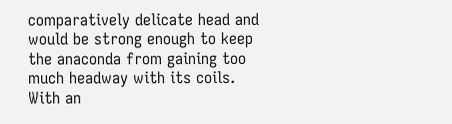comparatively delicate head and would be strong enough to keep the anaconda from gaining too much headway with its coils.  With an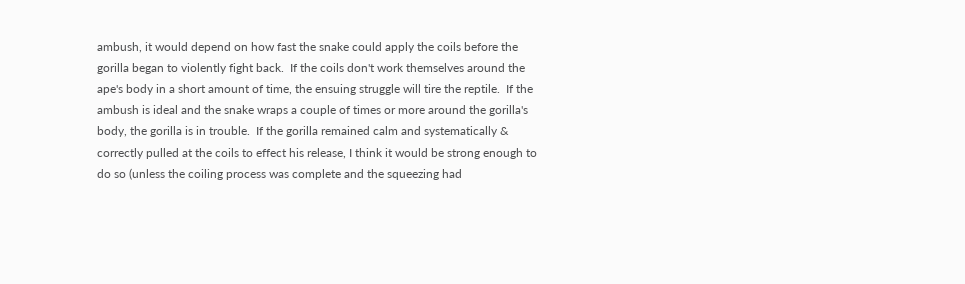ambush, it would depend on how fast the snake could apply the coils before the gorilla began to violently fight back.  If the coils don't work themselves around the ape's body in a short amount of time, the ensuing struggle will tire the reptile.  If the ambush is ideal and the snake wraps a couple of times or more around the gorilla's body, the gorilla is in trouble.  If the gorilla remained calm and systematically & correctly pulled at the coils to effect his release, I think it would be strong enough to do so (unless the coiling process was complete and the squeezing had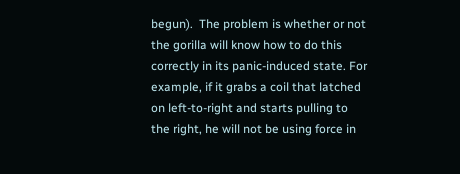begun).  The problem is whether or not the gorilla will know how to do this correctly in its panic-induced state. For example, if it grabs a coil that latched on left-to-right and starts pulling to the right, he will not be using force in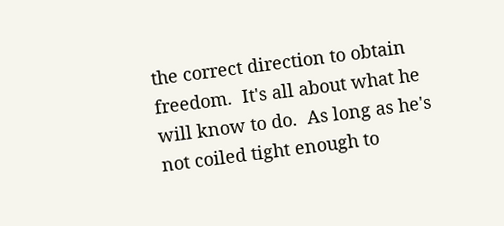the correct direction to obtain freedom.  It's all about what he will know to do.  As long as he's not coiled tight enough to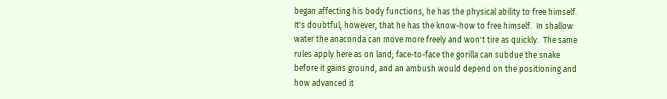began affecting his body functions, he has the physical ability to free himself.  It's doubtful, however, that he has the know-how to free himself.  In shallow water the anaconda can move more freely and won't tire as quickly.  The same rules apply here as on land; face-to-face the gorilla can subdue the snake before it gains ground, and an ambush would depend on the positioning and how advanced it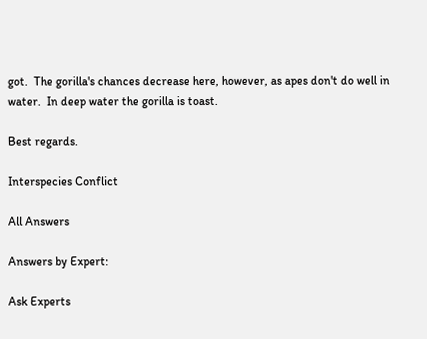got.  The gorilla's chances decrease here, however, as apes don't do well in water.  In deep water the gorilla is toast.

Best regards.

Interspecies Conflict

All Answers

Answers by Expert:

Ask Experts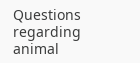Questions regarding animal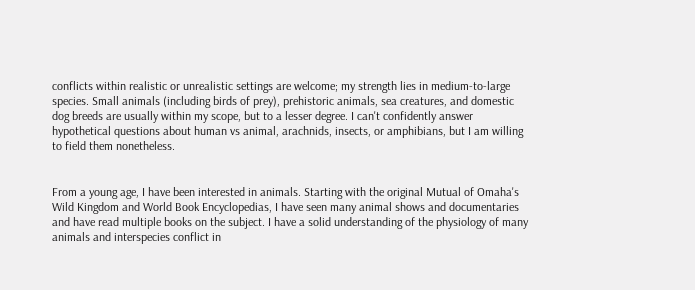conflicts within realistic or unrealistic settings are welcome; my strength lies in medium-to-large species. Small animals (including birds of prey), prehistoric animals, sea creatures, and domestic dog breeds are usually within my scope, but to a lesser degree. I can't confidently answer hypothetical questions about human vs animal, arachnids, insects, or amphibians, but I am willing to field them nonetheless.


From a young age, I have been interested in animals. Starting with the original Mutual of Omaha's Wild Kingdom and World Book Encyclopedias, I have seen many animal shows and documentaries and have read multiple books on the subject. I have a solid understanding of the physiology of many animals and interspecies conflict in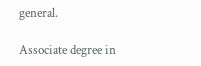general.

Associate degree in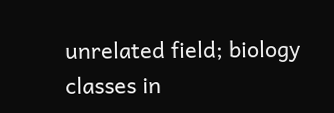unrelated field; biology classes in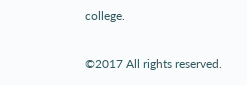college.

©2017 All rights reserved.